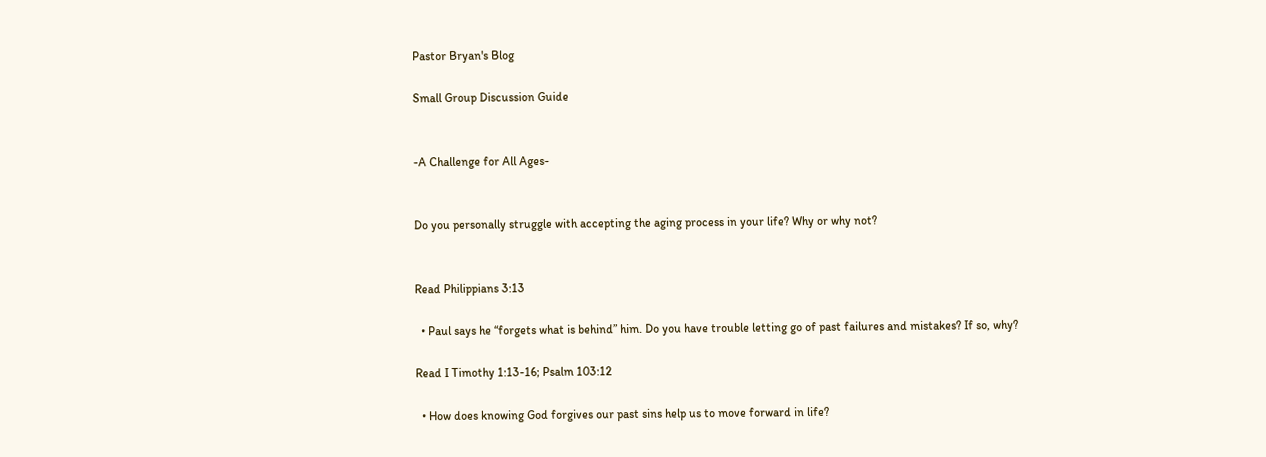Pastor Bryan's Blog

Small Group Discussion Guide


-A Challenge for All Ages-


Do you personally struggle with accepting the aging process in your life? Why or why not?


Read Philippians 3:13

  • Paul says he “forgets what is behind” him. Do you have trouble letting go of past failures and mistakes? If so, why?

Read I Timothy 1:13-16; Psalm 103:12

  • How does knowing God forgives our past sins help us to move forward in life?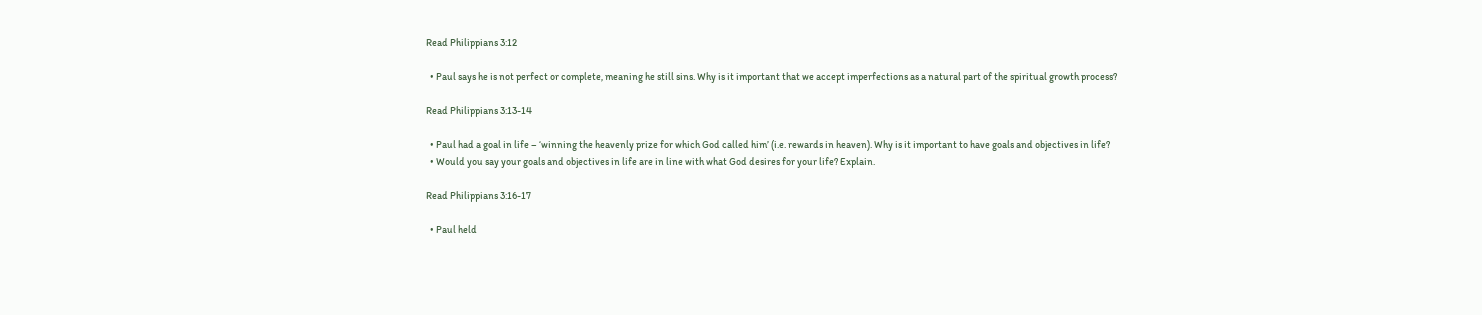Read Philippians 3:12

  • Paul says he is not perfect or complete, meaning he still sins. Why is it important that we accept imperfections as a natural part of the spiritual growth process?

Read Philippians 3:13-14

  • Paul had a goal in life – ‘winning the heavenly prize for which God called him’ (i.e. rewards in heaven). Why is it important to have goals and objectives in life?
  • Would you say your goals and objectives in life are in line with what God desires for your life? Explain.

Read Philippians 3:16-17

  • Paul held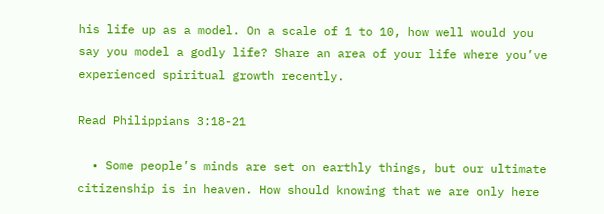his life up as a model. On a scale of 1 to 10, how well would you say you model a godly life? Share an area of your life where you’ve experienced spiritual growth recently.

Read Philippians 3:18-21

  • Some people’s minds are set on earthly things, but our ultimate citizenship is in heaven. How should knowing that we are only here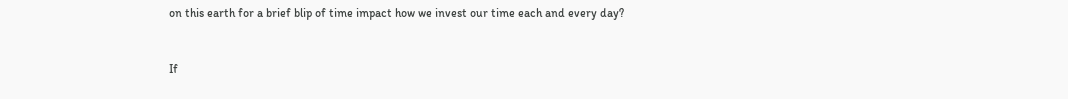on this earth for a brief blip of time impact how we invest our time each and every day?


If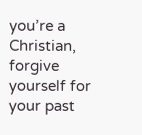you’re a Christian, forgive yourself for your past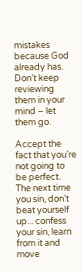mistakes because God already has. Don’t keep reviewing them in your mind – let them go.

Accept the fact that you’re not going to be perfect. The next time you sin, don’t beat yourself up... confess your sin, learn from it and move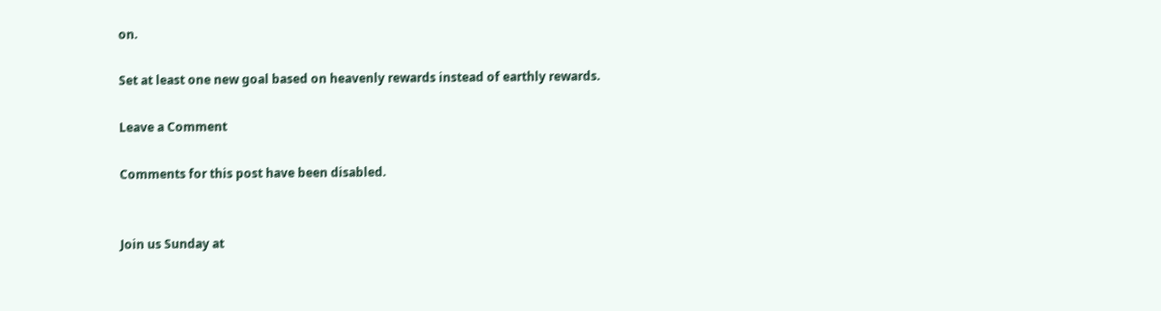on.

Set at least one new goal based on heavenly rewards instead of earthly rewards.

Leave a Comment

Comments for this post have been disabled.


Join us Sunday at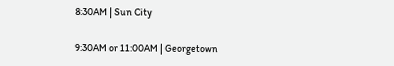8:30AM | Sun City

9:30AM or 11:00AM | Georgetown